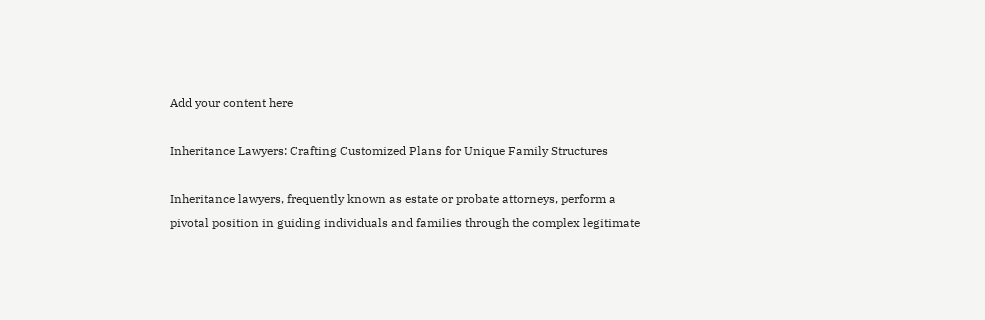Add your content here

Inheritance Lawyers: Crafting Customized Plans for Unique Family Structures

Inheritance lawyers, frequently known as estate or probate attorneys, perform a pivotal position in guiding individuals and families through the complex legitimate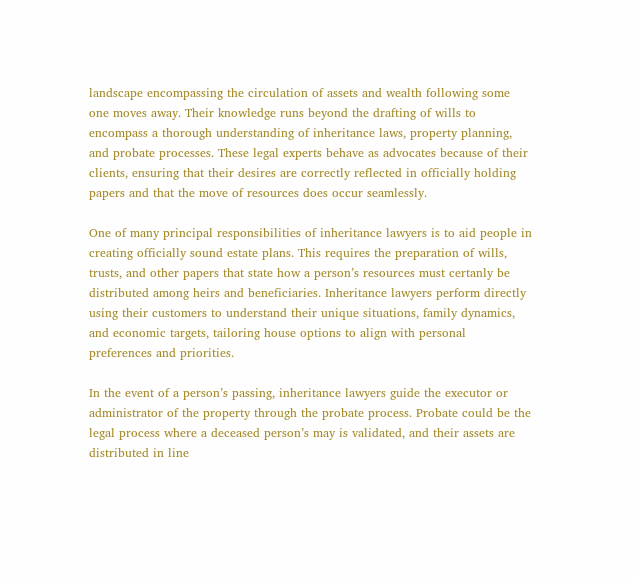landscape encompassing the circulation of assets and wealth following some one moves away. Their knowledge runs beyond the drafting of wills to encompass a thorough understanding of inheritance laws, property planning, and probate processes. These legal experts behave as advocates because of their clients, ensuring that their desires are correctly reflected in officially holding papers and that the move of resources does occur seamlessly.

One of many principal responsibilities of inheritance lawyers is to aid people in creating officially sound estate plans. This requires the preparation of wills, trusts, and other papers that state how a person’s resources must certanly be distributed among heirs and beneficiaries. Inheritance lawyers perform directly using their customers to understand their unique situations, family dynamics, and economic targets, tailoring house options to align with personal preferences and priorities.

In the event of a person’s passing, inheritance lawyers guide the executor or administrator of the property through the probate process. Probate could be the legal process where a deceased person’s may is validated, and their assets are distributed in line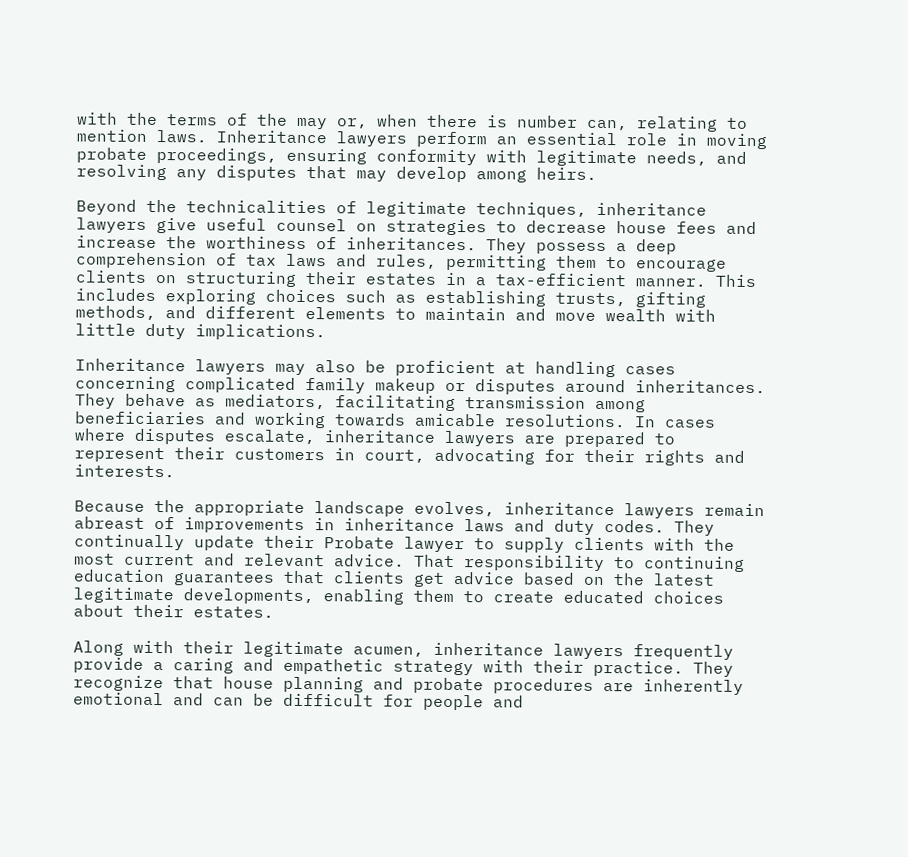with the terms of the may or, when there is number can, relating to mention laws. Inheritance lawyers perform an essential role in moving probate proceedings, ensuring conformity with legitimate needs, and resolving any disputes that may develop among heirs.

Beyond the technicalities of legitimate techniques, inheritance lawyers give useful counsel on strategies to decrease house fees and increase the worthiness of inheritances. They possess a deep comprehension of tax laws and rules, permitting them to encourage clients on structuring their estates in a tax-efficient manner. This includes exploring choices such as establishing trusts, gifting methods, and different elements to maintain and move wealth with little duty implications.

Inheritance lawyers may also be proficient at handling cases concerning complicated family makeup or disputes around inheritances. They behave as mediators, facilitating transmission among beneficiaries and working towards amicable resolutions. In cases where disputes escalate, inheritance lawyers are prepared to represent their customers in court, advocating for their rights and interests.

Because the appropriate landscape evolves, inheritance lawyers remain abreast of improvements in inheritance laws and duty codes. They continually update their Probate lawyer to supply clients with the most current and relevant advice. That responsibility to continuing education guarantees that clients get advice based on the latest legitimate developments, enabling them to create educated choices about their estates.

Along with their legitimate acumen, inheritance lawyers frequently provide a caring and empathetic strategy with their practice. They recognize that house planning and probate procedures are inherently emotional and can be difficult for people and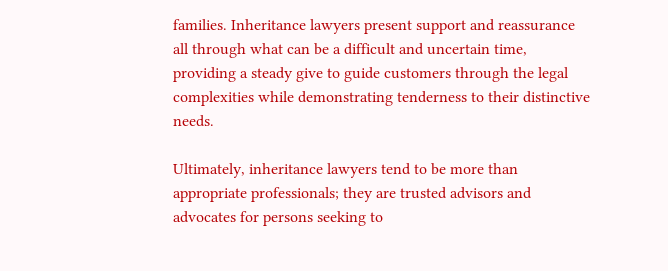families. Inheritance lawyers present support and reassurance all through what can be a difficult and uncertain time, providing a steady give to guide customers through the legal complexities while demonstrating tenderness to their distinctive needs.

Ultimately, inheritance lawyers tend to be more than appropriate professionals; they are trusted advisors and advocates for persons seeking to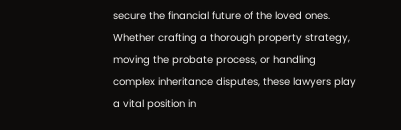secure the financial future of the loved ones. Whether crafting a thorough property strategy, moving the probate process, or handling complex inheritance disputes, these lawyers play a vital position in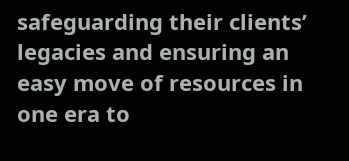safeguarding their clients’ legacies and ensuring an easy move of resources in one era to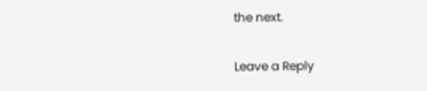the next.

Leave a Reply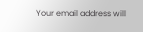Your email address will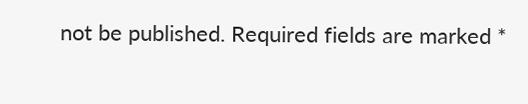not be published. Required fields are marked *